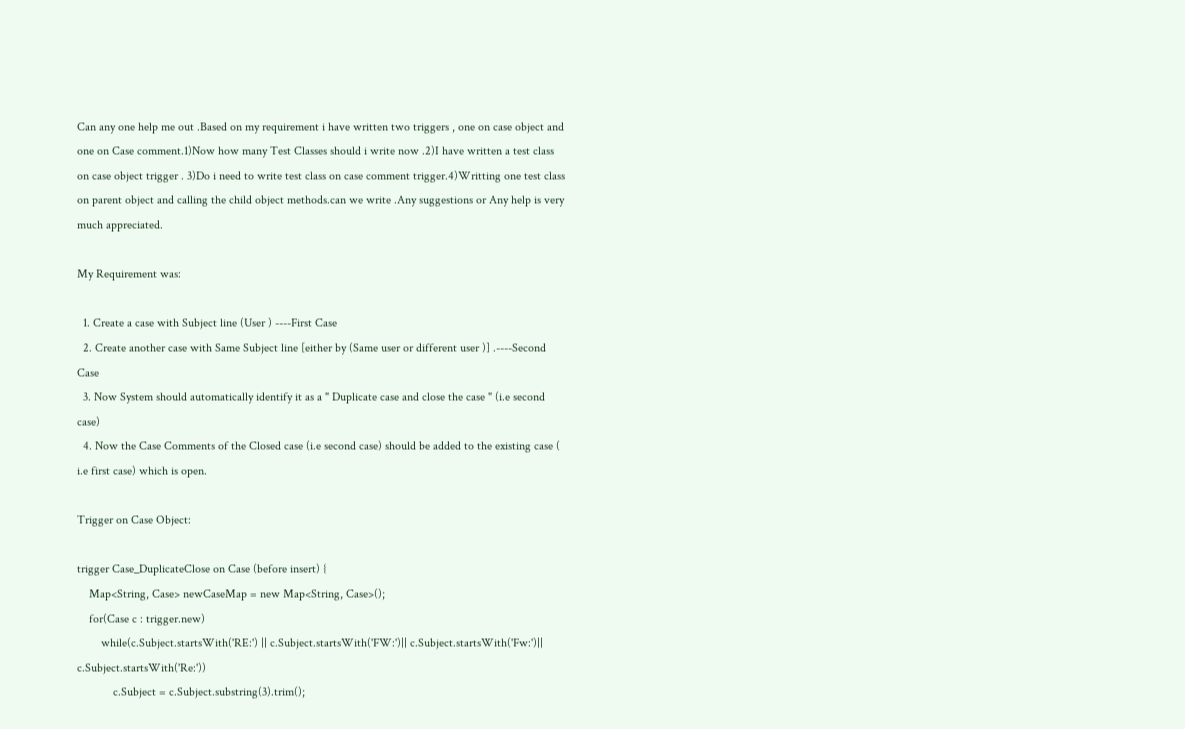Can any one help me out .Based on my requirement i have written two triggers , one on case object and one on Case comment.1)Now how many Test Classes should i write now .2)I have written a test class on case object trigger . 3)Do i need to write test class on case comment trigger.4)Writting one test class on parent object and calling the child object methods.can we write .Any suggestions or Any help is very much appreciated.

My Requirement was:

  1. Create a case with Subject line (User ) ----First Case
  2. Create another case with Same Subject line [either by (Same user or different user )] .----Second Case
  3. Now System should automatically identify it as a " Duplicate case and close the case " (i.e second case)
  4. Now the Case Comments of the Closed case (i.e second case) should be added to the existing case ( i.e first case) which is open.

Trigger on Case Object:

trigger Case_DuplicateClose on Case (before insert) {
    Map<String, Case> newCaseMap = new Map<String, Case>();
    for(Case c : trigger.new)
        while(c.Subject.startsWith('RE:') || c.Subject.startsWith('FW:')|| c.Subject.startsWith('Fw:')|| c.Subject.startsWith('Re:'))
            c.Subject = c.Subject.substring(3).trim();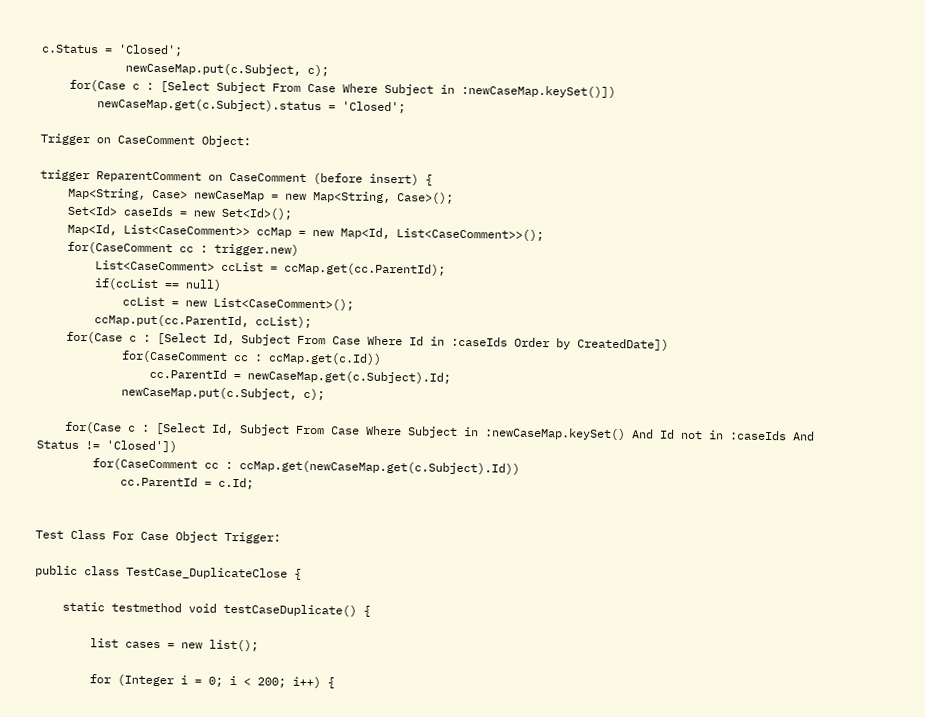c.Status = 'Closed';
            newCaseMap.put(c.Subject, c);
    for(Case c : [Select Subject From Case Where Subject in :newCaseMap.keySet()])
        newCaseMap.get(c.Subject).status = 'Closed';

Trigger on CaseComment Object:

trigger ReparentComment on CaseComment (before insert) {
    Map<String, Case> newCaseMap = new Map<String, Case>();
    Set<Id> caseIds = new Set<Id>();
    Map<Id, List<CaseComment>> ccMap = new Map<Id, List<CaseComment>>();
    for(CaseComment cc : trigger.new)
        List<CaseComment> ccList = ccMap.get(cc.ParentId);
        if(ccList == null)
            ccList = new List<CaseComment>();
        ccMap.put(cc.ParentId, ccList);
    for(Case c : [Select Id, Subject From Case Where Id in :caseIds Order by CreatedDate])
            for(CaseComment cc : ccMap.get(c.Id))
                cc.ParentId = newCaseMap.get(c.Subject).Id;
            newCaseMap.put(c.Subject, c);

    for(Case c : [Select Id, Subject From Case Where Subject in :newCaseMap.keySet() And Id not in :caseIds And Status != 'Closed'])
        for(CaseComment cc : ccMap.get(newCaseMap.get(c.Subject).Id))
            cc.ParentId = c.Id;


Test Class For Case Object Trigger:

public class TestCase_DuplicateClose {

    static testmethod void testCaseDuplicate() {

        list cases = new list();

        for (Integer i = 0; i < 200; i++) {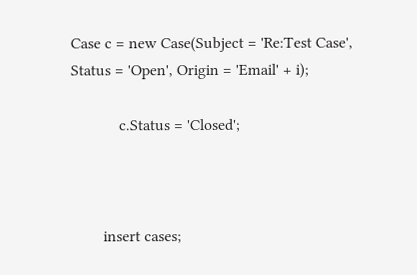Case c = new Case(Subject = 'Re:Test Case', Status = 'Open', Origin = 'Email' + i);

            c.Status = 'Closed';



        insert cases;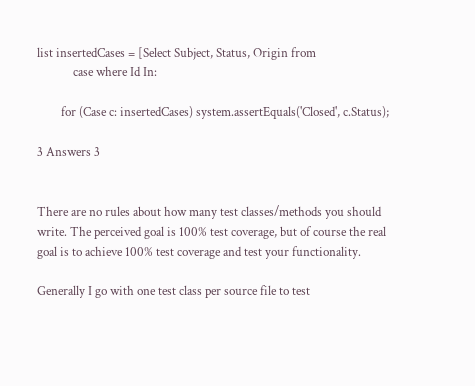list insertedCases = [Select Subject, Status, Origin from
            case where Id In:

        for (Case c: insertedCases) system.assertEquals('Closed', c.Status);

3 Answers 3


There are no rules about how many test classes/methods you should write. The perceived goal is 100% test coverage, but of course the real goal is to achieve 100% test coverage and test your functionality.

Generally I go with one test class per source file to test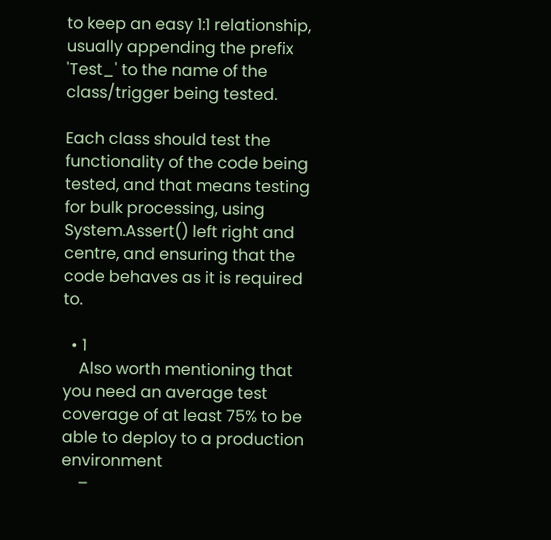to keep an easy 1:1 relationship, usually appending the prefix 'Test_' to the name of the class/trigger being tested.

Each class should test the functionality of the code being tested, and that means testing for bulk processing, using System.Assert() left right and centre, and ensuring that the code behaves as it is required to.

  • 1
    Also worth mentioning that you need an average test coverage of at least 75% to be able to deploy to a production environment
    –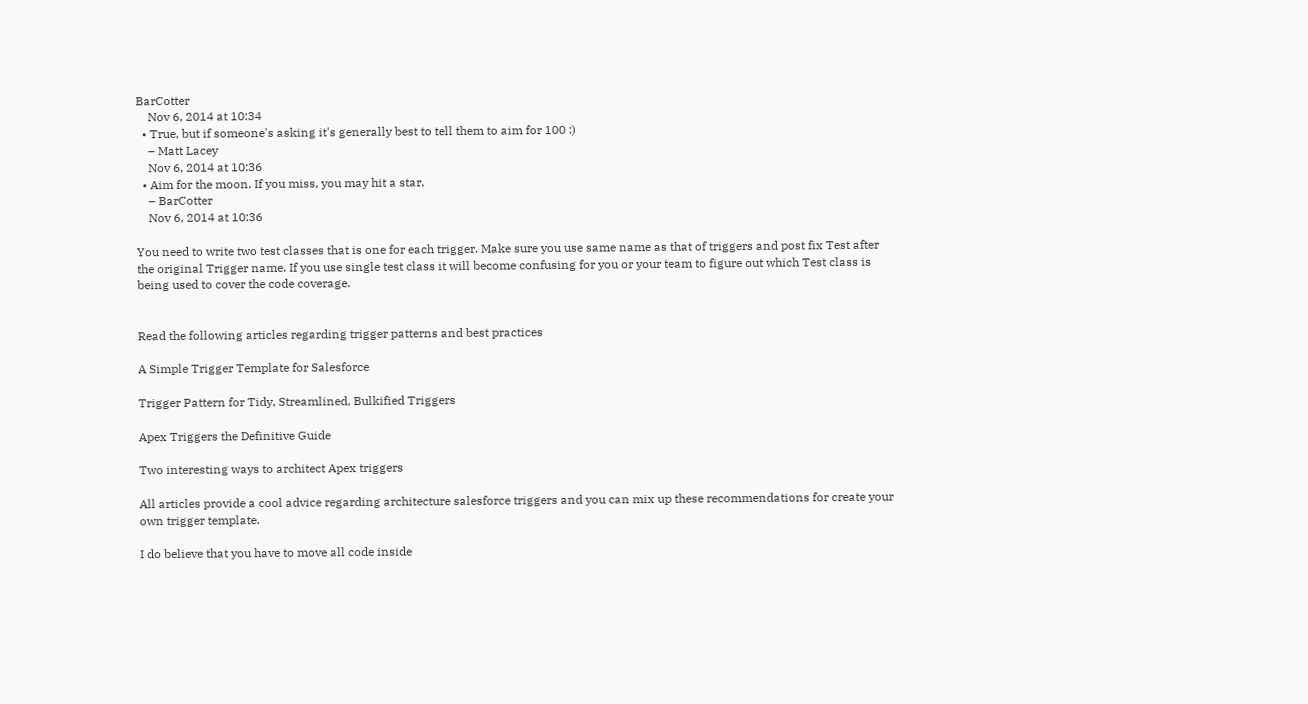BarCotter
    Nov 6, 2014 at 10:34
  • True, but if someone's asking it's generally best to tell them to aim for 100 :)
    – Matt Lacey
    Nov 6, 2014 at 10:36
  • Aim for the moon. If you miss, you may hit a star.
    – BarCotter
    Nov 6, 2014 at 10:36

You need to write two test classes that is one for each trigger. Make sure you use same name as that of triggers and post fix Test after the original Trigger name. If you use single test class it will become confusing for you or your team to figure out which Test class is being used to cover the code coverage.


Read the following articles regarding trigger patterns and best practices

A Simple Trigger Template for Salesforce

Trigger Pattern for Tidy, Streamlined, Bulkified Triggers

Apex Triggers the Definitive Guide

Two interesting ways to architect Apex triggers

All articles provide a cool advice regarding architecture salesforce triggers and you can mix up these recommendations for create your own trigger template.

I do believe that you have to move all code inside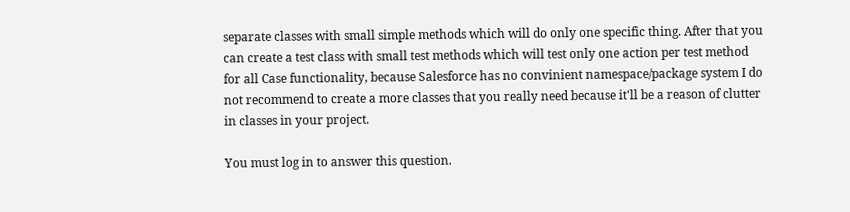separate classes with small simple methods which will do only one specific thing. After that you can create a test class with small test methods which will test only one action per test method for all Case functionality, because Salesforce has no convinient namespace/package system I do not recommend to create a more classes that you really need because it'll be a reason of clutter in classes in your project.

You must log in to answer this question.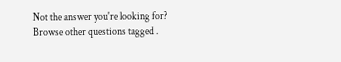Not the answer you're looking for? Browse other questions tagged .